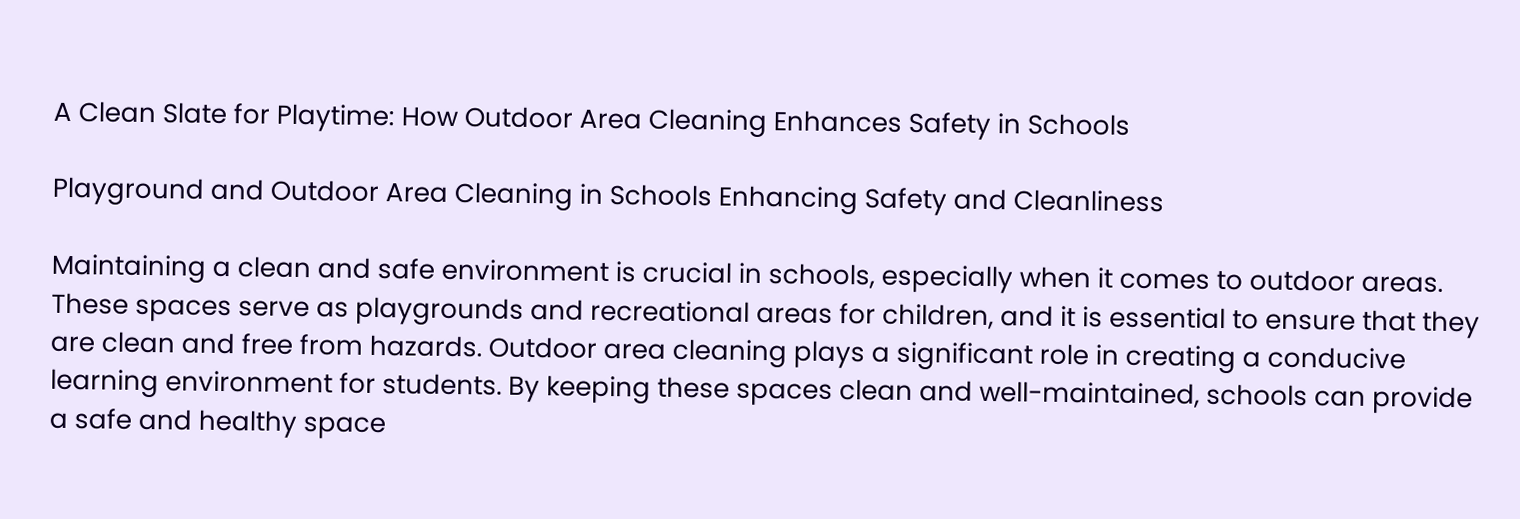A Clean Slate for Playtime: How Outdoor Area Cleaning Enhances Safety in Schools

Playground and Outdoor Area Cleaning in Schools Enhancing Safety and Cleanliness

Maintaining a clean and safe environment is crucial in schools, especially when it comes to outdoor areas. These spaces serve as playgrounds and recreational areas for children, and it is essential to ensure that they are clean and free from hazards. Outdoor area cleaning plays a significant role in creating a conducive learning environment for students. By keeping these spaces clean and well-maintained, schools can provide a safe and healthy space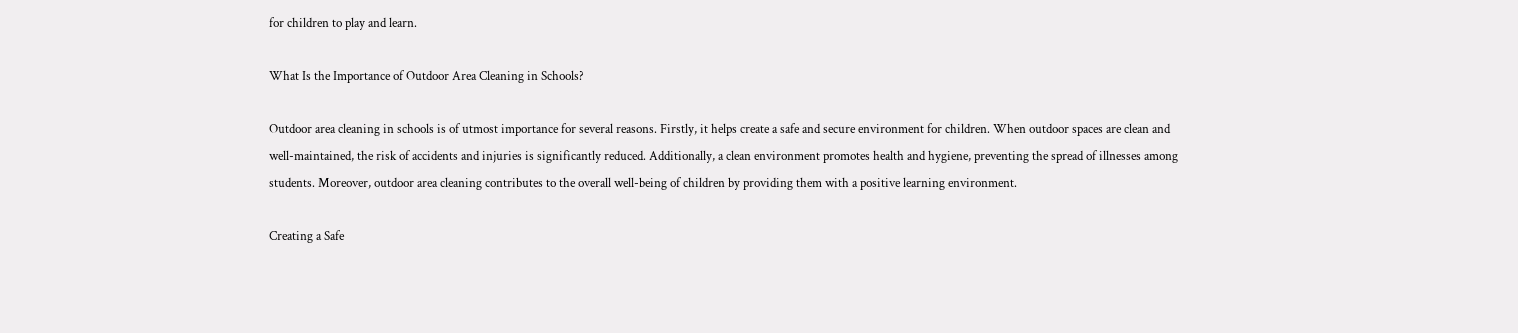for children to play and learn.

What Is the Importance of Outdoor Area Cleaning in Schools?

Outdoor area cleaning in schools is of utmost importance for several reasons. Firstly, it helps create a safe and secure environment for children. When outdoor spaces are clean and well-maintained, the risk of accidents and injuries is significantly reduced. Additionally, a clean environment promotes health and hygiene, preventing the spread of illnesses among students. Moreover, outdoor area cleaning contributes to the overall well-being of children by providing them with a positive learning environment.

Creating a Safe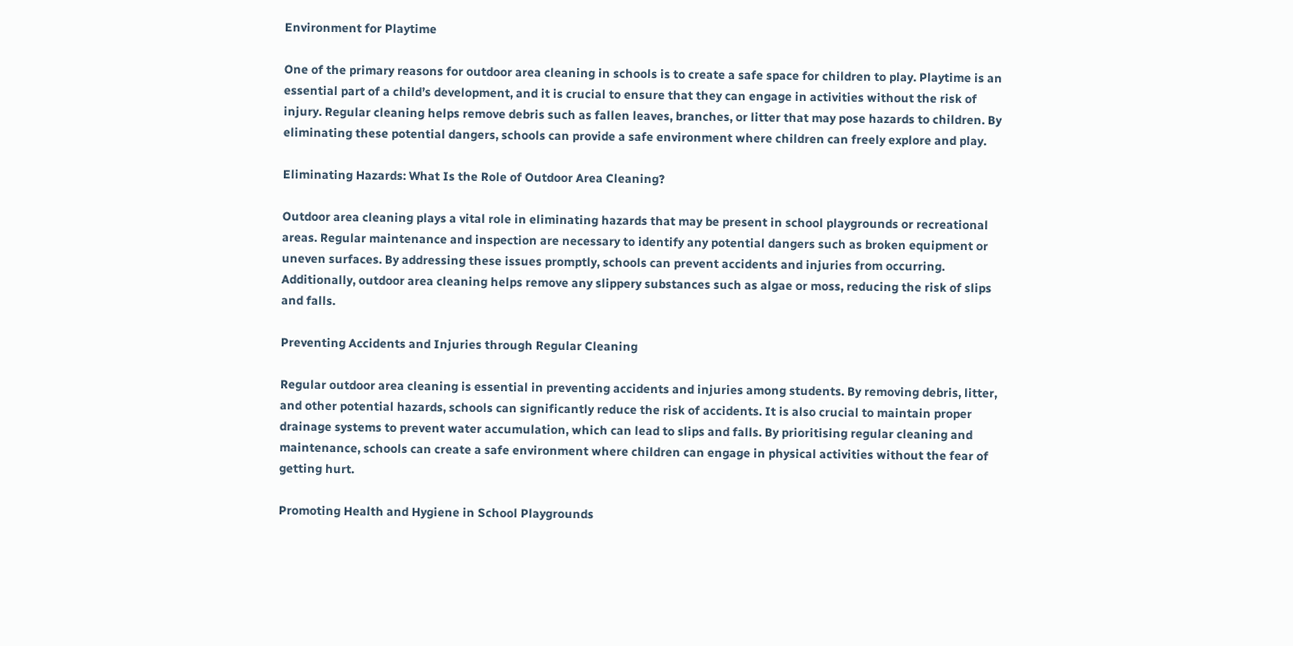Environment for Playtime

One of the primary reasons for outdoor area cleaning in schools is to create a safe space for children to play. Playtime is an essential part of a child’s development, and it is crucial to ensure that they can engage in activities without the risk of injury. Regular cleaning helps remove debris such as fallen leaves, branches, or litter that may pose hazards to children. By eliminating these potential dangers, schools can provide a safe environment where children can freely explore and play.

Eliminating Hazards: What Is the Role of Outdoor Area Cleaning?

Outdoor area cleaning plays a vital role in eliminating hazards that may be present in school playgrounds or recreational areas. Regular maintenance and inspection are necessary to identify any potential dangers such as broken equipment or uneven surfaces. By addressing these issues promptly, schools can prevent accidents and injuries from occurring. Additionally, outdoor area cleaning helps remove any slippery substances such as algae or moss, reducing the risk of slips and falls.

Preventing Accidents and Injuries through Regular Cleaning

Regular outdoor area cleaning is essential in preventing accidents and injuries among students. By removing debris, litter, and other potential hazards, schools can significantly reduce the risk of accidents. It is also crucial to maintain proper drainage systems to prevent water accumulation, which can lead to slips and falls. By prioritising regular cleaning and maintenance, schools can create a safe environment where children can engage in physical activities without the fear of getting hurt.

Promoting Health and Hygiene in School Playgrounds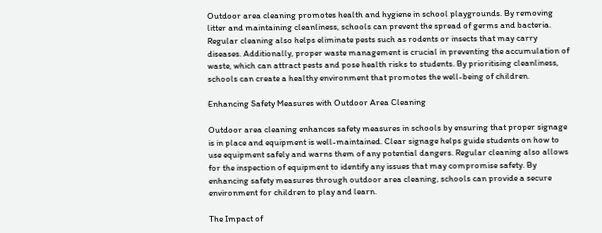Outdoor area cleaning promotes health and hygiene in school playgrounds. By removing litter and maintaining cleanliness, schools can prevent the spread of germs and bacteria. Regular cleaning also helps eliminate pests such as rodents or insects that may carry diseases. Additionally, proper waste management is crucial in preventing the accumulation of waste, which can attract pests and pose health risks to students. By prioritising cleanliness, schools can create a healthy environment that promotes the well-being of children.

Enhancing Safety Measures with Outdoor Area Cleaning

Outdoor area cleaning enhances safety measures in schools by ensuring that proper signage is in place and equipment is well-maintained. Clear signage helps guide students on how to use equipment safely and warns them of any potential dangers. Regular cleaning also allows for the inspection of equipment to identify any issues that may compromise safety. By enhancing safety measures through outdoor area cleaning, schools can provide a secure environment for children to play and learn.

The Impact of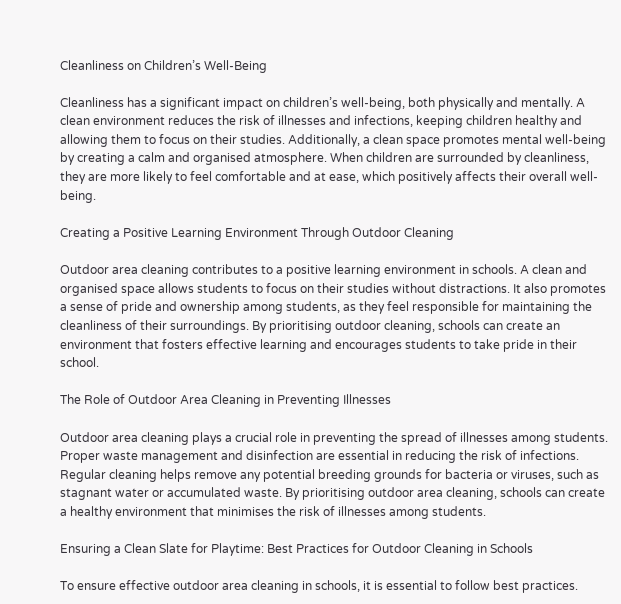Cleanliness on Children’s Well-Being

Cleanliness has a significant impact on children’s well-being, both physically and mentally. A clean environment reduces the risk of illnesses and infections, keeping children healthy and allowing them to focus on their studies. Additionally, a clean space promotes mental well-being by creating a calm and organised atmosphere. When children are surrounded by cleanliness, they are more likely to feel comfortable and at ease, which positively affects their overall well-being.

Creating a Positive Learning Environment Through Outdoor Cleaning

Outdoor area cleaning contributes to a positive learning environment in schools. A clean and organised space allows students to focus on their studies without distractions. It also promotes a sense of pride and ownership among students, as they feel responsible for maintaining the cleanliness of their surroundings. By prioritising outdoor cleaning, schools can create an environment that fosters effective learning and encourages students to take pride in their school.

The Role of Outdoor Area Cleaning in Preventing Illnesses

Outdoor area cleaning plays a crucial role in preventing the spread of illnesses among students. Proper waste management and disinfection are essential in reducing the risk of infections. Regular cleaning helps remove any potential breeding grounds for bacteria or viruses, such as stagnant water or accumulated waste. By prioritising outdoor area cleaning, schools can create a healthy environment that minimises the risk of illnesses among students.

Ensuring a Clean Slate for Playtime: Best Practices for Outdoor Cleaning in Schools

To ensure effective outdoor area cleaning in schools, it is essential to follow best practices.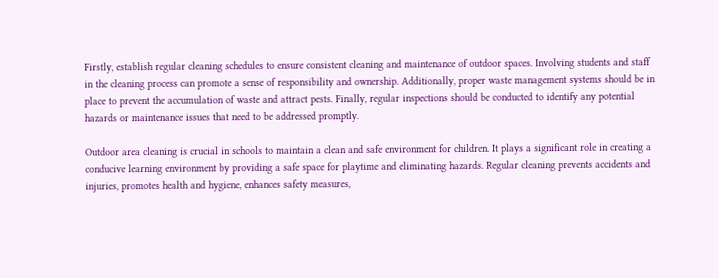Firstly, establish regular cleaning schedules to ensure consistent cleaning and maintenance of outdoor spaces. Involving students and staff in the cleaning process can promote a sense of responsibility and ownership. Additionally, proper waste management systems should be in place to prevent the accumulation of waste and attract pests. Finally, regular inspections should be conducted to identify any potential hazards or maintenance issues that need to be addressed promptly.

Outdoor area cleaning is crucial in schools to maintain a clean and safe environment for children. It plays a significant role in creating a conducive learning environment by providing a safe space for playtime and eliminating hazards. Regular cleaning prevents accidents and injuries, promotes health and hygiene, enhances safety measures,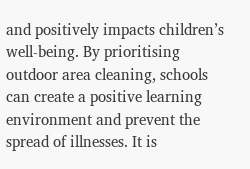and positively impacts children’s well-being. By prioritising outdoor area cleaning, schools can create a positive learning environment and prevent the spread of illnesses. It is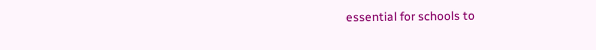essential for schools to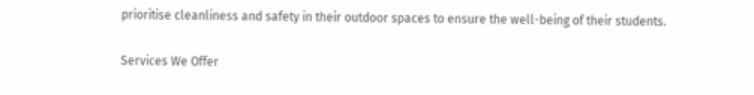prioritise cleanliness and safety in their outdoor spaces to ensure the well-being of their students.

Services We Offer